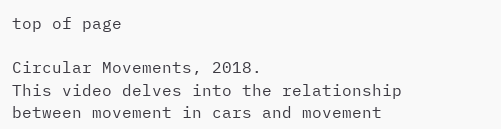top of page

Circular Movements, 2018.
This video delves into the relationship between movement in cars and movement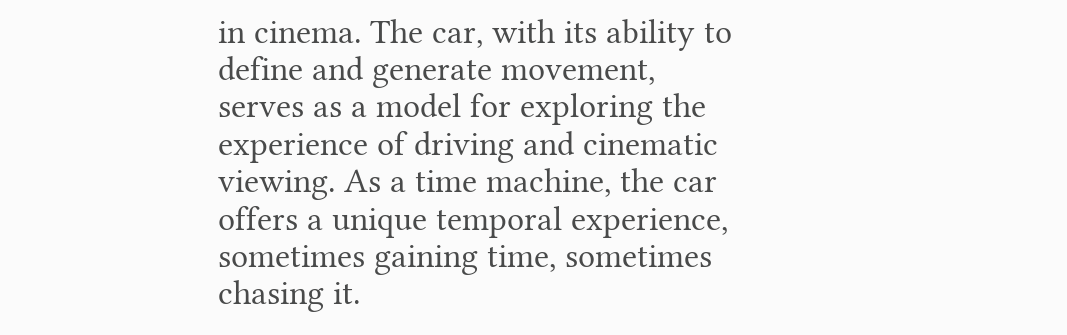in cinema. The car, with its ability to define and generate movement, serves as a model for exploring the experience of driving and cinematic viewing. As a time machine, the car offers a unique temporal experience, sometimes gaining time, sometimes chasing it.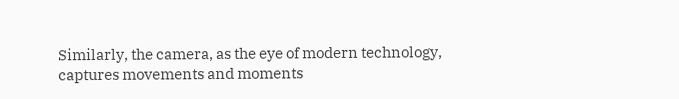Similarly, the camera, as the eye of modern technology, captures movements and moments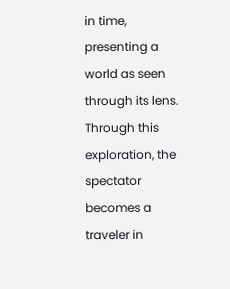in time, presenting a world as seen through its lens. Through this exploration, the spectator becomes a traveler in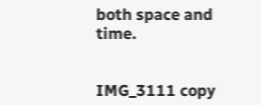both space and time.


IMG_3111 copy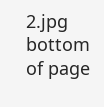2.jpg
bottom of page